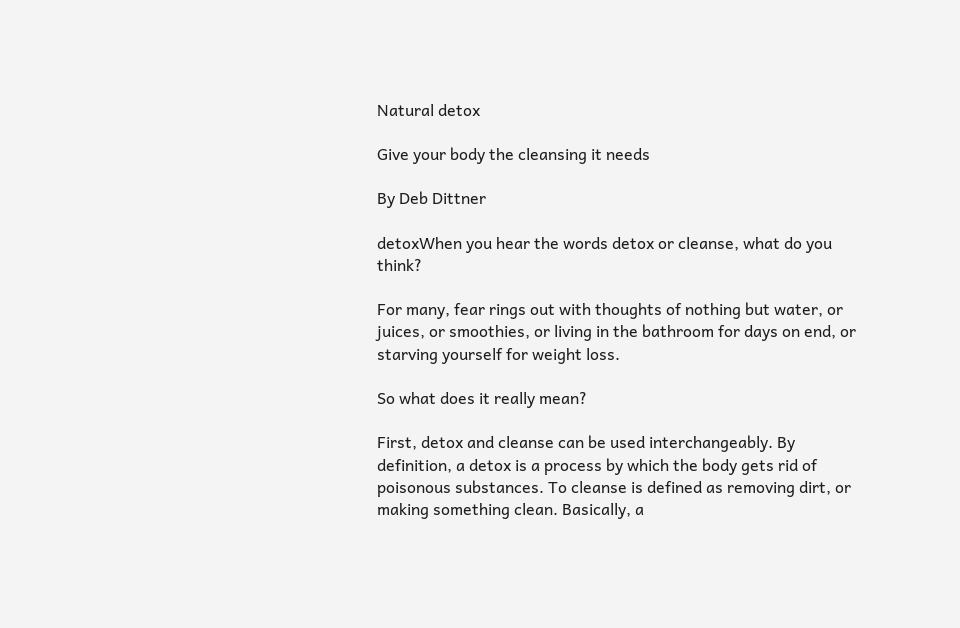Natural detox

Give your body the cleansing it needs

By Deb Dittner

detoxWhen you hear the words detox or cleanse, what do you think?

For many, fear rings out with thoughts of nothing but water, or juices, or smoothies, or living in the bathroom for days on end, or starving yourself for weight loss.

So what does it really mean?

First, detox and cleanse can be used interchangeably. By definition, a detox is a process by which the body gets rid of poisonous substances. To cleanse is defined as removing dirt, or making something clean. Basically, a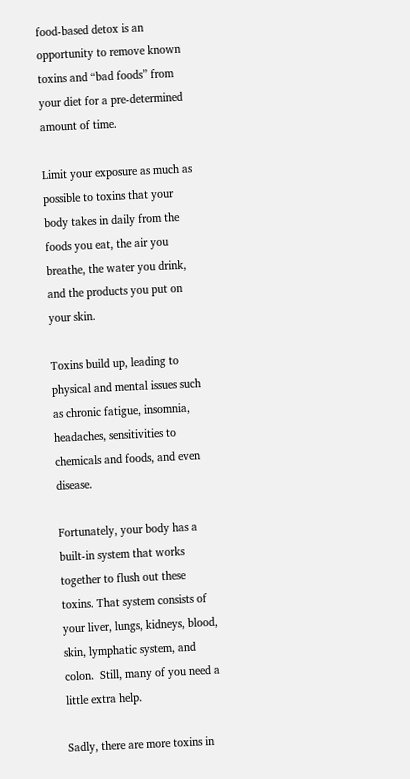food-based detox is an opportunity to remove known toxins and “bad foods” from your diet for a pre-determined amount of time.

Limit your exposure as much as possible to toxins that your body takes in daily from the foods you eat, the air you breathe, the water you drink, and the products you put on your skin.

Toxins build up, leading to physical and mental issues such as chronic fatigue, insomnia, headaches, sensitivities to chemicals and foods, and even disease.

Fortunately, your body has a built-in system that works together to flush out these toxins. That system consists of your liver, lungs, kidneys, blood, skin, lymphatic system, and colon.  Still, many of you need a little extra help.

Sadly, there are more toxins in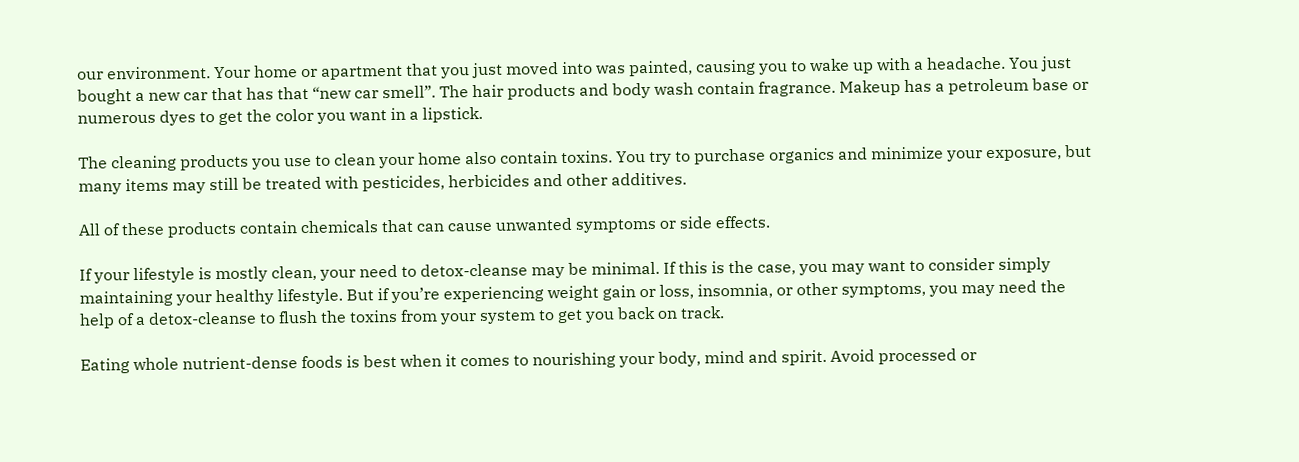our environment. Your home or apartment that you just moved into was painted, causing you to wake up with a headache. You just bought a new car that has that “new car smell”. The hair products and body wash contain fragrance. Makeup has a petroleum base or numerous dyes to get the color you want in a lipstick.

The cleaning products you use to clean your home also contain toxins. You try to purchase organics and minimize your exposure, but many items may still be treated with pesticides, herbicides and other additives.

All of these products contain chemicals that can cause unwanted symptoms or side effects.

If your lifestyle is mostly clean, your need to detox-cleanse may be minimal. If this is the case, you may want to consider simply maintaining your healthy lifestyle. But if you’re experiencing weight gain or loss, insomnia, or other symptoms, you may need the help of a detox-cleanse to flush the toxins from your system to get you back on track.

Eating whole nutrient-dense foods is best when it comes to nourishing your body, mind and spirit. Avoid processed or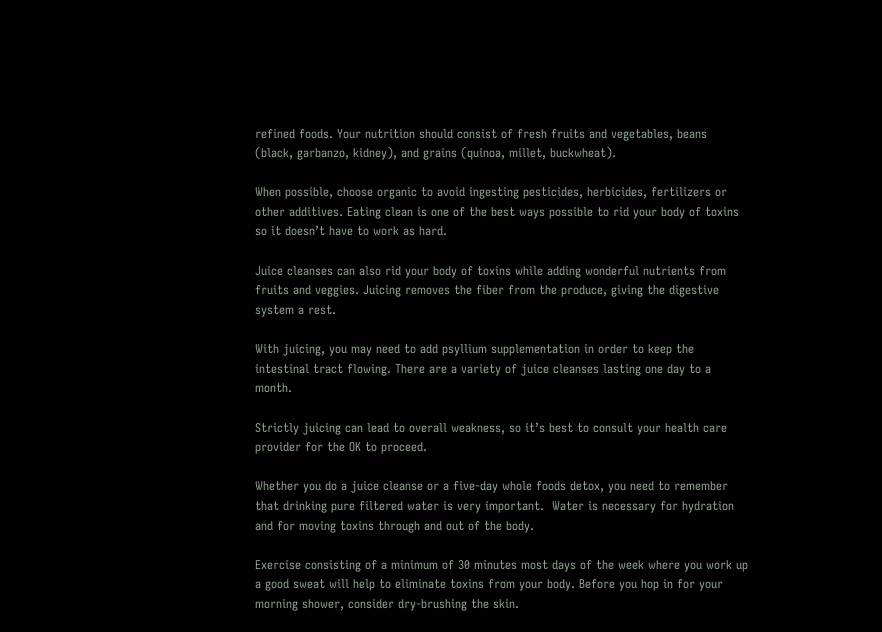refined foods. Your nutrition should consist of fresh fruits and vegetables, beans (black, garbanzo, kidney), and grains (quinoa, millet, buckwheat).

When possible, choose organic to avoid ingesting pesticides, herbicides, fertilizers or other additives. Eating clean is one of the best ways possible to rid your body of toxins so it doesn’t have to work as hard.

Juice cleanses can also rid your body of toxins while adding wonderful nutrients from fruits and veggies. Juicing removes the fiber from the produce, giving the digestive system a rest.

With juicing, you may need to add psyllium supplementation in order to keep the intestinal tract flowing. There are a variety of juice cleanses lasting one day to a month.

Strictly juicing can lead to overall weakness, so it’s best to consult your health care provider for the OK to proceed.

Whether you do a juice cleanse or a five-day whole foods detox, you need to remember that drinking pure filtered water is very important.  Water is necessary for hydration and for moving toxins through and out of the body.

Exercise consisting of a minimum of 30 minutes most days of the week where you work up a good sweat will help to eliminate toxins from your body. Before you hop in for your morning shower, consider dry-brushing the skin.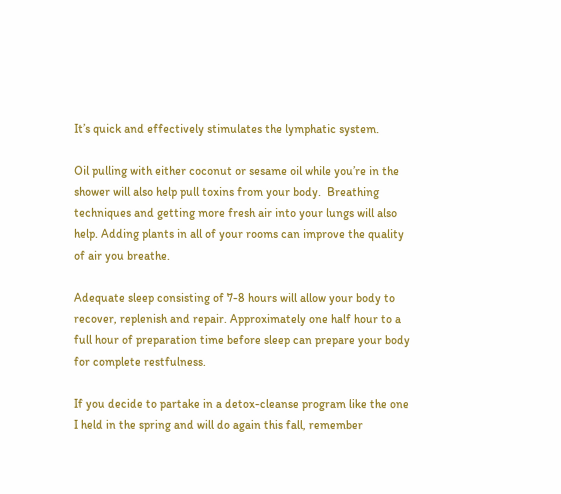It’s quick and effectively stimulates the lymphatic system.

Oil pulling with either coconut or sesame oil while you’re in the shower will also help pull toxins from your body.  Breathing techniques and getting more fresh air into your lungs will also help. Adding plants in all of your rooms can improve the quality of air you breathe.

Adequate sleep consisting of 7-8 hours will allow your body to recover, replenish and repair. Approximately one half hour to a full hour of preparation time before sleep can prepare your body for complete restfulness.

If you decide to partake in a detox-cleanse program like the one I held in the spring and will do again this fall, remember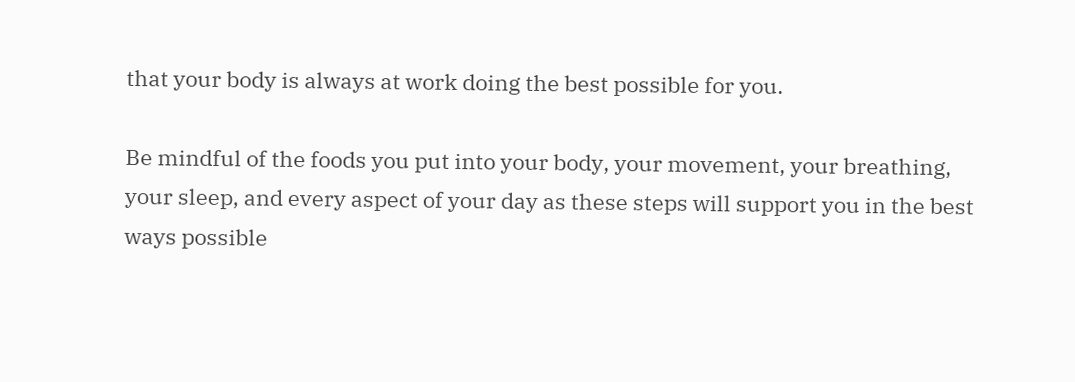that your body is always at work doing the best possible for you.

Be mindful of the foods you put into your body, your movement, your breathing, your sleep, and every aspect of your day as these steps will support you in the best ways possible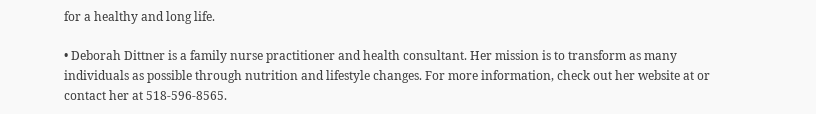for a healthy and long life.

• Deborah Dittner is a family nurse practitioner and health consultant. Her mission is to transform as many individuals as possible through nutrition and lifestyle changes. For more information, check out her website at or contact her at 518-596-8565.